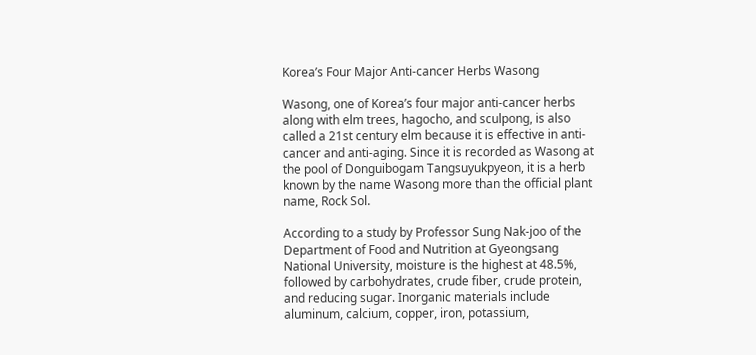Korea’s Four Major Anti-cancer Herbs Wasong

Wasong, one of Korea’s four major anti-cancer herbs along with elm trees, hagocho, and sculpong, is also called a 21st century elm because it is effective in anti-cancer and anti-aging. Since it is recorded as Wasong at the pool of Donguibogam Tangsuyukpyeon, it is a herb known by the name Wasong more than the official plant name, Rock Sol.

According to a study by Professor Sung Nak-joo of the Department of Food and Nutrition at Gyeongsang National University, moisture is the highest at 48.5%, followed by carbohydrates, crude fiber, crude protein, and reducing sugar. Inorganic materials include aluminum, calcium, copper, iron, potassium,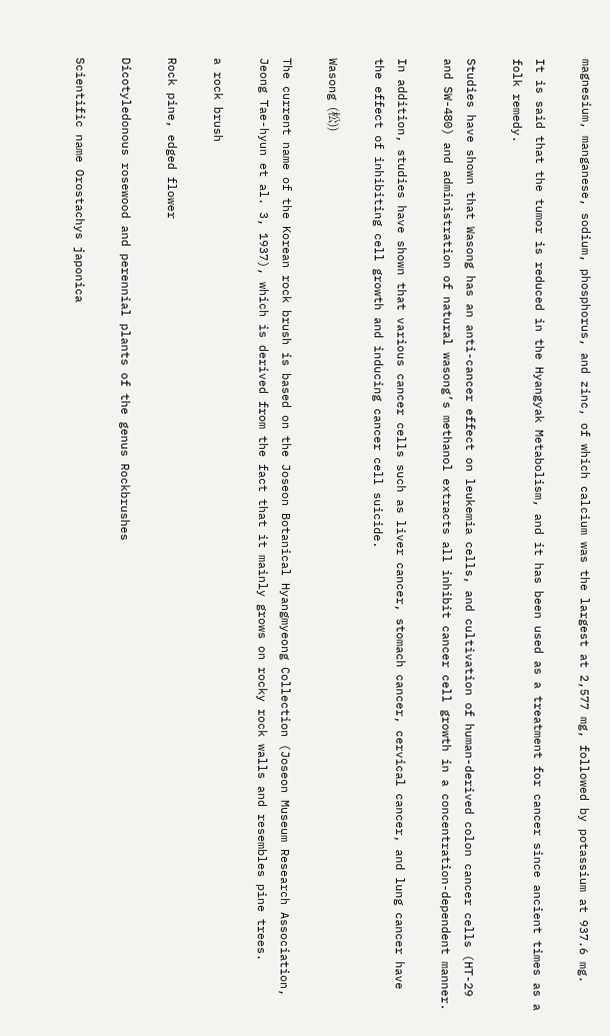magnesium, manganese, sodium, phosphorus, and zinc, of which calcium was the largest at 2,577 mg, followed by potassium at 937.6 mg.

It is said that the tumor is reduced in the Hyangyak Metabolism, and it has been used as a treatment for cancer since ancient times as a folk remedy.

Studies have shown that Wasong has an anti-cancer effect on leukemia cells, and cultivation of human-derived colon cancer cells (HT-29 and SW-480) and administration of natural wasong’s methanol extracts all inhibit cancer cell growth in a concentration-dependent manner.

In addition, studies have shown that various cancer cells such as liver cancer, stomach cancer, cervical cancer, and lung cancer have the effect of inhibiting cell growth and inducing cancer cell suicide.

Wasong (松))

The current name of the Korean rock brush is based on the Joseon Botanical Hyangmyeong Collection (Joseon Museum Research Association, Jeong Tae-hyun et al. 3, 1937), which is derived from the fact that it mainly grows on rocky rock walls and resembles pine trees.

a rock brush

Rock pine, edged flower

Dicotyledonous rosewood and perennial plants of the genus Rockbrushes

Scientific name Orostachys japonica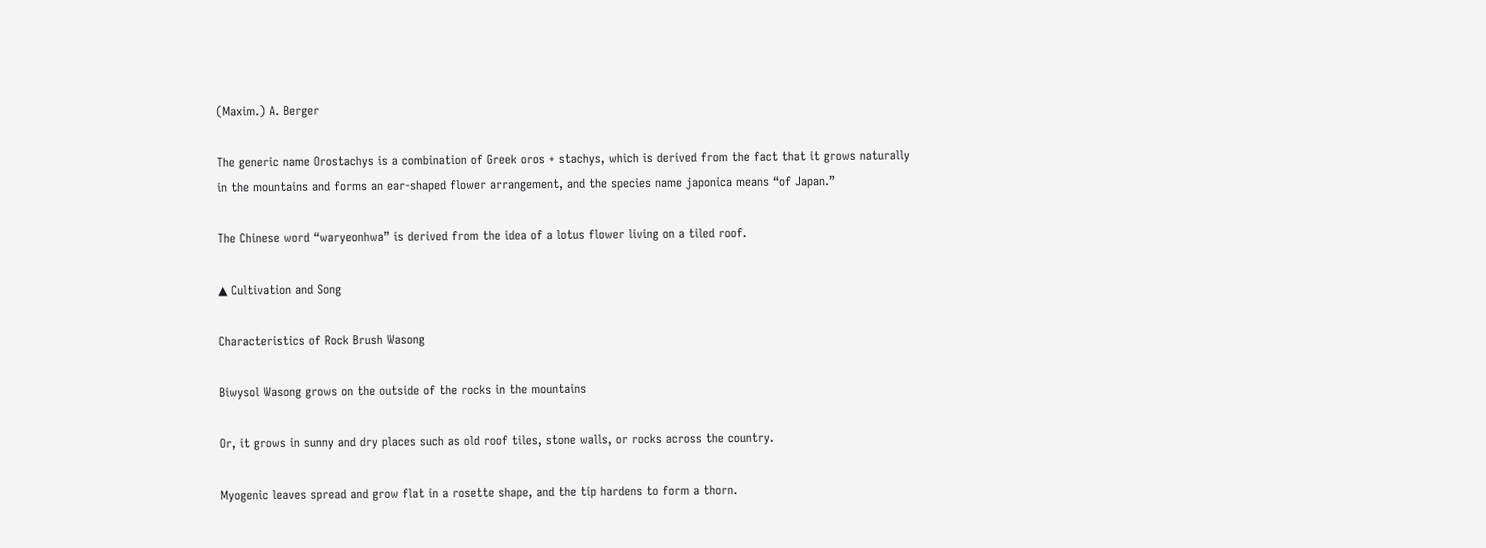(Maxim.) A. Berger

The generic name Orostachys is a combination of Greek oros + stachys, which is derived from the fact that it grows naturally in the mountains and forms an ear-shaped flower arrangement, and the species name japonica means “of Japan.”

The Chinese word “waryeonhwa” is derived from the idea of a lotus flower living on a tiled roof.

▲ Cultivation and Song

Characteristics of Rock Brush Wasong

Biwysol Wasong grows on the outside of the rocks in the mountains

Or, it grows in sunny and dry places such as old roof tiles, stone walls, or rocks across the country.

Myogenic leaves spread and grow flat in a rosette shape, and the tip hardens to form a thorn.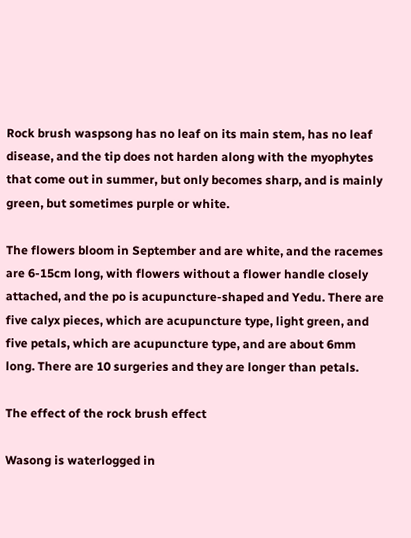Rock brush waspsong has no leaf on its main stem, has no leaf disease, and the tip does not harden along with the myophytes that come out in summer, but only becomes sharp, and is mainly green, but sometimes purple or white.

The flowers bloom in September and are white, and the racemes are 6-15cm long, with flowers without a flower handle closely attached, and the po is acupuncture-shaped and Yedu. There are five calyx pieces, which are acupuncture type, light green, and five petals, which are acupuncture type, and are about 6mm long. There are 10 surgeries and they are longer than petals.

The effect of the rock brush effect

Wasong is waterlogged in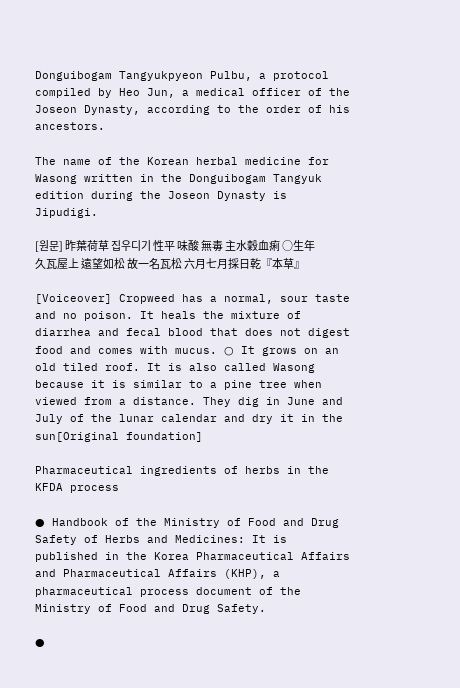Donguibogam Tangyukpyeon Pulbu, a protocol compiled by Heo Jun, a medical officer of the Joseon Dynasty, according to the order of his ancestors.

The name of the Korean herbal medicine for Wasong written in the Donguibogam Tangyuk edition during the Joseon Dynasty is Jipudigi.

[원문] 昨葉荷草 집우디기 性平 味酸 無毒 主水穀血痢 ○生年久瓦屋上 遠望如松 故一名瓦松 六月七月採日乾『本草』

[Voiceover] Cropweed has a normal, sour taste and no poison. It heals the mixture of diarrhea and fecal blood that does not digest food and comes with mucus. ○ It grows on an old tiled roof. It is also called Wasong because it is similar to a pine tree when viewed from a distance. They dig in June and July of the lunar calendar and dry it in the sun[Original foundation]

Pharmaceutical ingredients of herbs in the KFDA process

● Handbook of the Ministry of Food and Drug Safety of Herbs and Medicines: It is published in the Korea Pharmaceutical Affairs and Pharmaceutical Affairs (KHP), a pharmaceutical process document of the Ministry of Food and Drug Safety.

●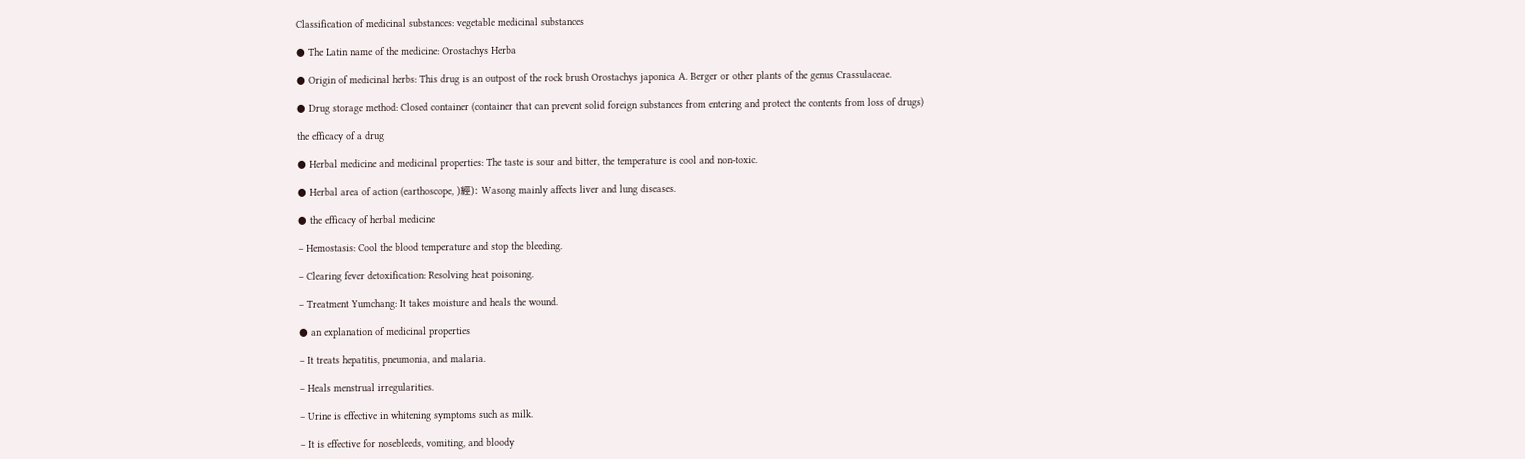Classification of medicinal substances: vegetable medicinal substances

● The Latin name of the medicine: Orostachys Herba

● Origin of medicinal herbs: This drug is an outpost of the rock brush Orostachys japonica A. Berger or other plants of the genus Crassulaceae.

● Drug storage method: Closed container (container that can prevent solid foreign substances from entering and protect the contents from loss of drugs)

the efficacy of a drug

● Herbal medicine and medicinal properties: The taste is sour and bitter, the temperature is cool and non-toxic.

● Herbal area of action (earthoscope, )經): Wasong mainly affects liver and lung diseases.

● the efficacy of herbal medicine

– Hemostasis: Cool the blood temperature and stop the bleeding.

– Clearing fever detoxification: Resolving heat poisoning.

– Treatment Yumchang: It takes moisture and heals the wound.

● an explanation of medicinal properties

– It treats hepatitis, pneumonia, and malaria.

– Heals menstrual irregularities.

– Urine is effective in whitening symptoms such as milk.

– It is effective for nosebleeds, vomiting, and bloody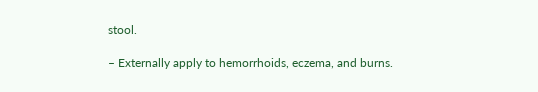stool.

– Externally apply to hemorrhoids, eczema, and burns.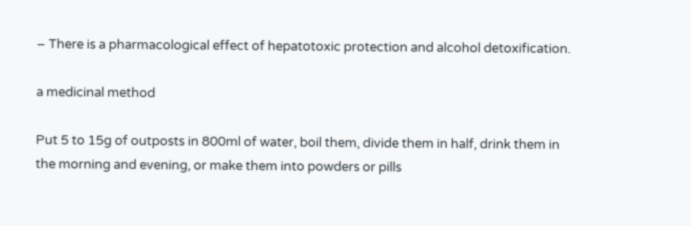– There is a pharmacological effect of hepatotoxic protection and alcohol detoxification.

a medicinal method

Put 5 to 15g of outposts in 800ml of water, boil them, divide them in half, drink them in the morning and evening, or make them into powders or pills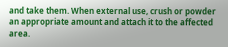and take them. When external use, crush or powder an appropriate amount and attach it to the affected area.